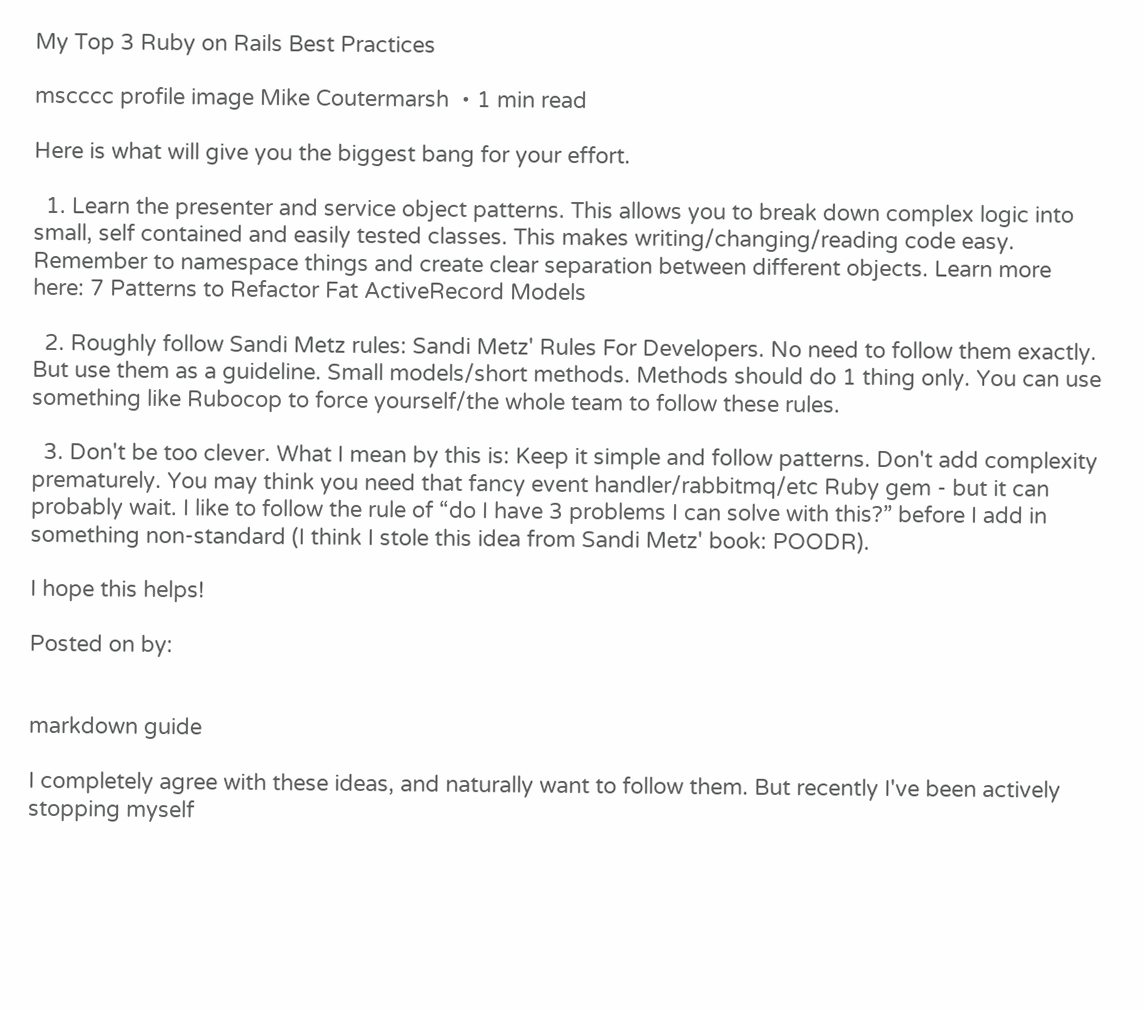My Top 3 Ruby on Rails Best Practices

mscccc profile image Mike Coutermarsh ・1 min read

Here is what will give you the biggest bang for your effort.

  1. Learn the presenter and service object patterns. This allows you to break down complex logic into small, self contained and easily tested classes. This makes writing/changing/reading code easy. Remember to namespace things and create clear separation between different objects. Learn more here: 7 Patterns to Refactor Fat ActiveRecord Models

  2. Roughly follow Sandi Metz rules: Sandi Metz' Rules For Developers. No need to follow them exactly. But use them as a guideline. Small models/short methods. Methods should do 1 thing only. You can use something like Rubocop to force yourself/the whole team to follow these rules.

  3. Don't be too clever. What I mean by this is: Keep it simple and follow patterns. Don't add complexity prematurely. You may think you need that fancy event handler/rabbitmq/etc Ruby gem - but it can probably wait. I like to follow the rule of “do I have 3 problems I can solve with this?” before I add in something non-standard (I think I stole this idea from Sandi Metz' book: POODR).

I hope this helps!

Posted on by:


markdown guide

I completely agree with these ideas, and naturally want to follow them. But recently I've been actively stopping myself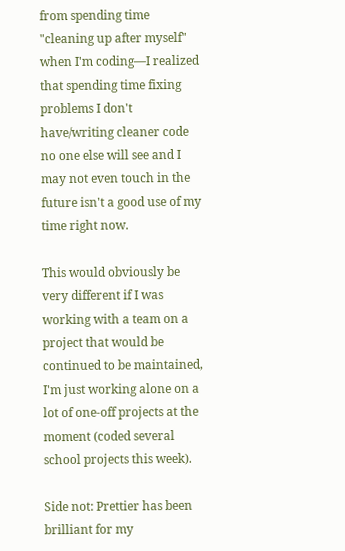from spending time "cleaning up after myself" when I'm coding—I realized that spending time fixing problems I don't have/writing cleaner code no one else will see and I may not even touch in the future isn't a good use of my time right now.

This would obviously be very different if I was working with a team on a project that would be continued to be maintained, I'm just working alone on a lot of one-off projects at the moment (coded several school projects this week).

Side not: Prettier has been brilliant for my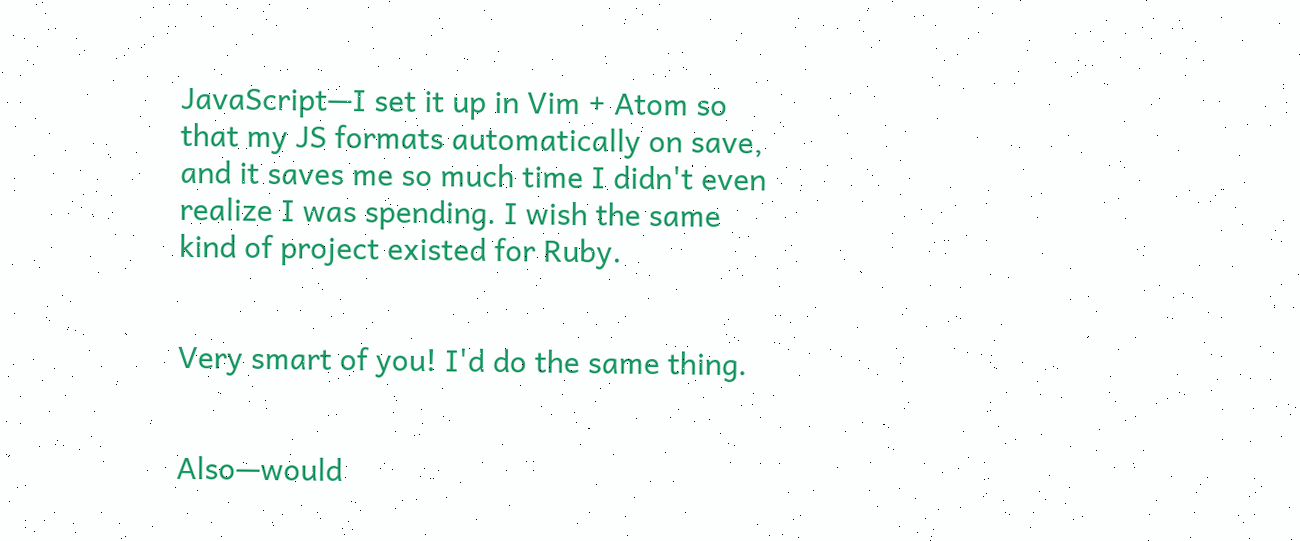JavaScript—I set it up in Vim + Atom so that my JS formats automatically on save, and it saves me so much time I didn't even realize I was spending. I wish the same kind of project existed for Ruby.


Very smart of you! I'd do the same thing.


Also—would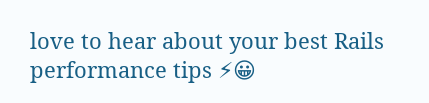love to hear about your best Rails performance tips ⚡😀